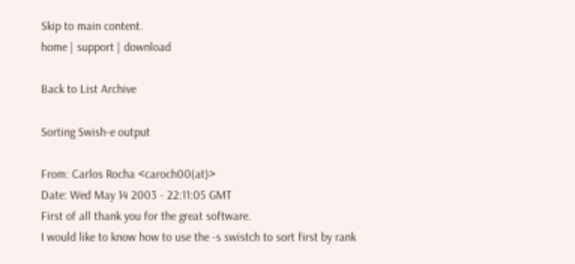Skip to main content.
home | support | download

Back to List Archive

Sorting Swish-e output

From: Carlos Rocha <caroch00(at)>
Date: Wed May 14 2003 - 22:11:05 GMT
First of all thank you for the great software.
I would like to know how to use the -s swistch to sort first by rank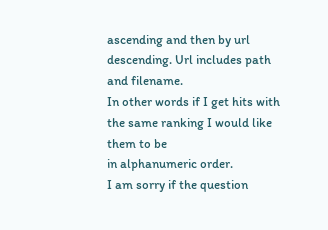ascending and then by url descending. Url includes path and filename.
In other words if I get hits with the same ranking I would like them to be
in alphanumeric order.
I am sorry if the question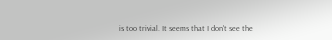is too trivial. It seems that I don't see the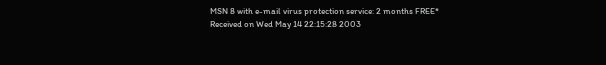MSN 8 with e-mail virus protection service: 2 months FREE*
Received on Wed May 14 22:15:28 2003